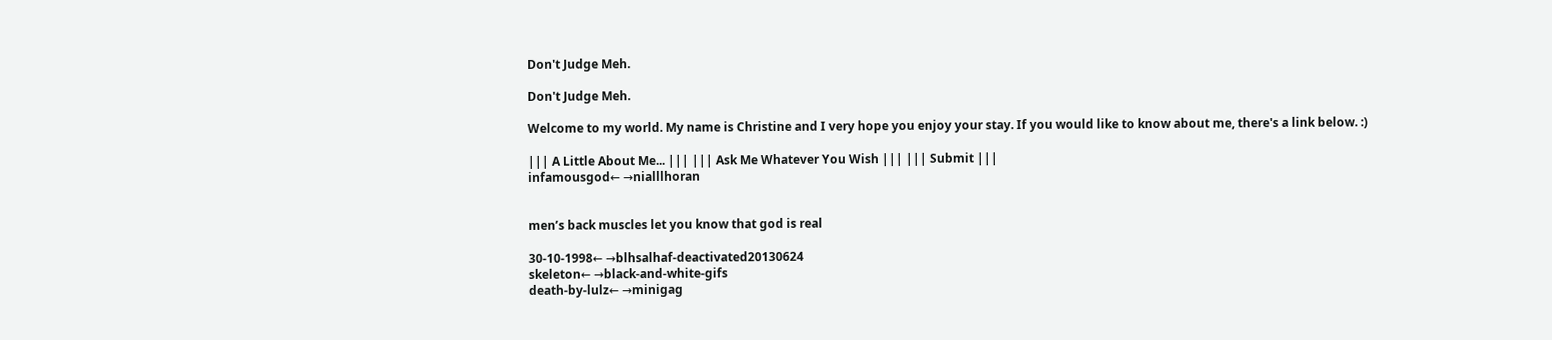Don't Judge Meh.

Don't Judge Meh.

Welcome to my world. My name is Christine and I very hope you enjoy your stay. If you would like to know about me, there's a link below. :)

||| A Little About Me... ||| ||| Ask Me Whatever You Wish ||| ||| Submit |||
infamousgod← →nialllhoran


men’s back muscles let you know that god is real

30-10-1998← →blhsalhaf-deactivated20130624
skeleton← →black-and-white-gifs
death-by-lulz← →minigag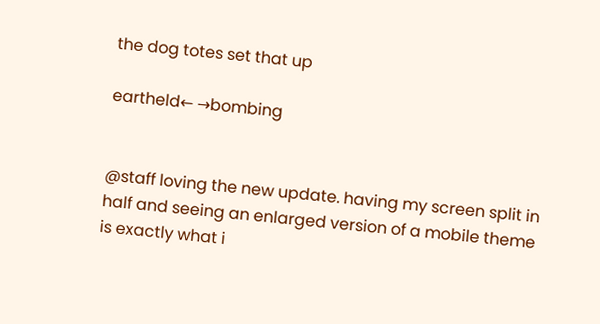the dog totes set that up

eartheld← →bombing


@staff loving the new update. having my screen split in half and seeing an enlarged version of a mobile theme is exactly what i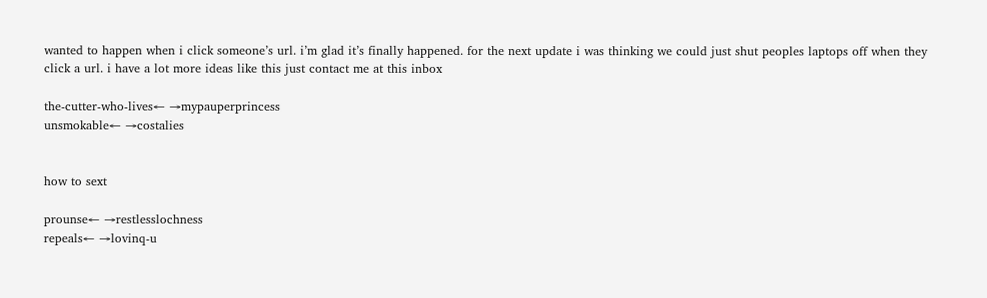wanted to happen when i click someone’s url. i’m glad it’s finally happened. for the next update i was thinking we could just shut peoples laptops off when they click a url. i have a lot more ideas like this just contact me at this inbox

the-cutter-who-lives← →mypauperprincess
unsmokable← →costalies


how to sext

prounse← →restlesslochness
repeals← →lovinq-u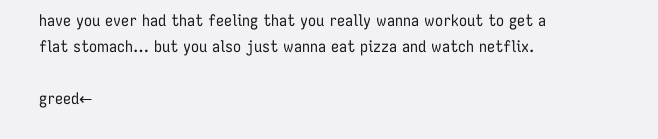have you ever had that feeling that you really wanna workout to get a flat stomach… but you also just wanna eat pizza and watch netflix.

greed←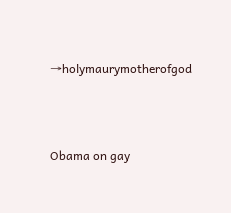→holymaurymotherofgod




Obama on gay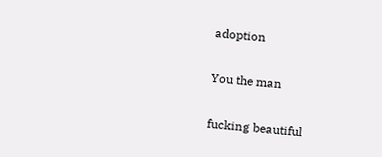adoption

You the man

fucking beautiful